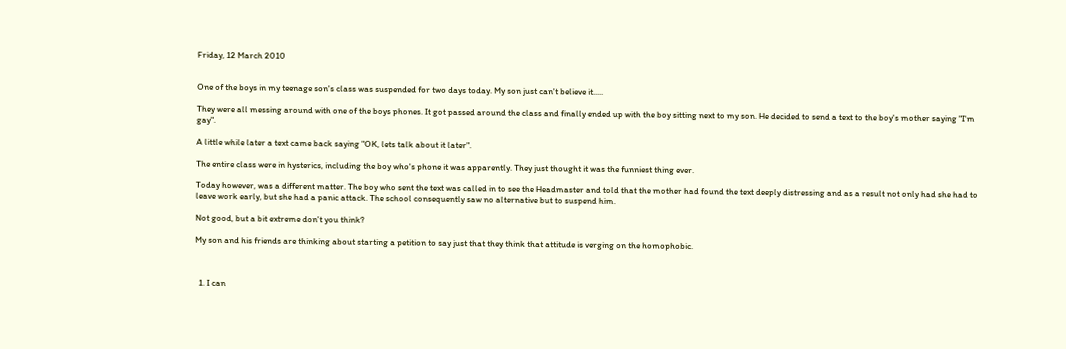Friday, 12 March 2010


One of the boys in my teenage son's class was suspended for two days today. My son just can't believe it.....

They were all messing around with one of the boys phones. It got passed around the class and finally ended up with the boy sitting next to my son. He decided to send a text to the boy's mother saying "I'm gay".

A little while later a text came back saying "OK, lets talk about it later".

The entire class were in hysterics, including the boy who's phone it was apparently. They just thought it was the funniest thing ever.

Today however, was a different matter. The boy who sent the text was called in to see the Headmaster and told that the mother had found the text deeply distressing and as a result not only had she had to leave work early, but she had a panic attack. The school consequently saw no alternative but to suspend him.

Not good, but a bit extreme don't you think?

My son and his friends are thinking about starting a petition to say just that they think that attitude is verging on the homophobic.



  1. I can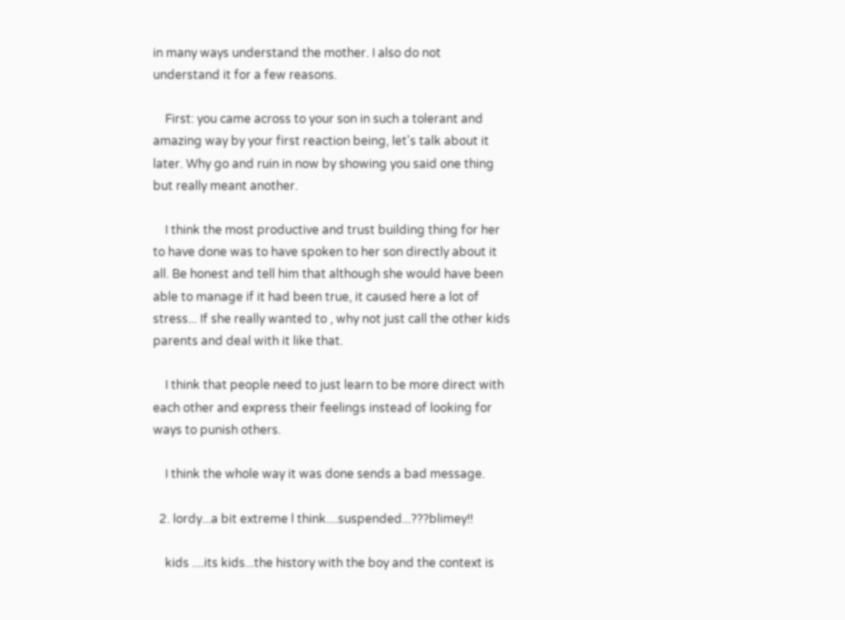in many ways understand the mother. I also do not understand it for a few reasons.

    First: you came across to your son in such a tolerant and amazing way by your first reaction being, let's talk about it later. Why go and ruin in now by showing you said one thing but really meant another.

    I think the most productive and trust building thing for her to have done was to have spoken to her son directly about it all. Be honest and tell him that although she would have been able to manage if it had been true, it caused here a lot of stress... If she really wanted to , why not just call the other kids parents and deal with it like that.

    I think that people need to just learn to be more direct with each other and express their feelings instead of looking for ways to punish others.

    I think the whole way it was done sends a bad message.

  2. lordy...a bit extreme l think....suspended...???blimey!!

    kids ....its kids...the history with the boy and the context is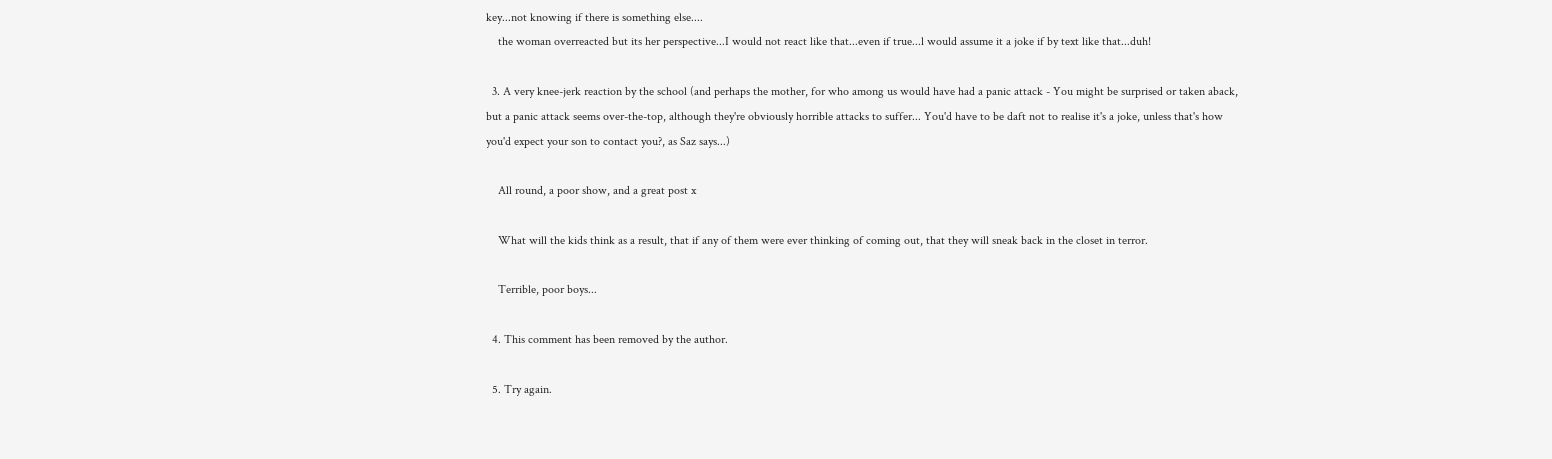key...not knowing if there is something else....
    the woman overreacted but its her perspective...I would not react like that...even if true...l would assume it a joke if by text like that...duh!

  3. A very knee-jerk reaction by the school (and perhaps the mother, for who among us would have had a panic attack - You might be surprised or taken aback, but a panic attack seems over-the-top, although they're obviously horrible attacks to suffer... You'd have to be daft not to realise it's a joke, unless that's how you'd expect your son to contact you?, as Saz says...)

    All round, a poor show, and a great post x

    What will the kids think as a result, that if any of them were ever thinking of coming out, that they will sneak back in the closet in terror.

    Terrible, poor boys...

  4. This comment has been removed by the author.

  5. Try again.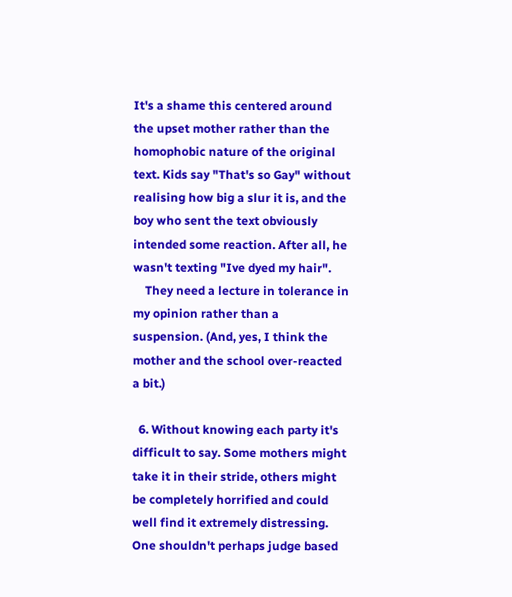It's a shame this centered around the upset mother rather than the homophobic nature of the original text. Kids say "That's so Gay" without realising how big a slur it is, and the boy who sent the text obviously intended some reaction. After all, he wasn't texting "Ive dyed my hair".
    They need a lecture in tolerance in my opinion rather than a suspension. (And, yes, I think the mother and the school over-reacted a bit.)

  6. Without knowing each party it's difficult to say. Some mothers might take it in their stride, others might be completely horrified and could well find it extremely distressing. One shouldn't perhaps judge based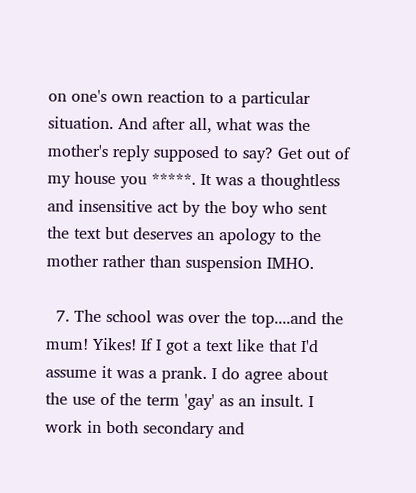on one's own reaction to a particular situation. And after all, what was the mother's reply supposed to say? Get out of my house you *****. It was a thoughtless and insensitive act by the boy who sent the text but deserves an apology to the mother rather than suspension IMHO.

  7. The school was over the top....and the mum! Yikes! If I got a text like that I'd assume it was a prank. I do agree about the use of the term 'gay' as an insult. I work in both secondary and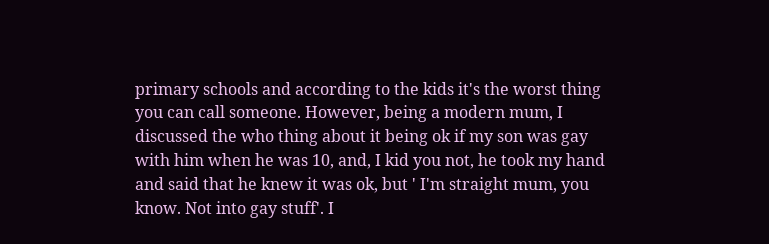primary schools and according to the kids it's the worst thing you can call someone. However, being a modern mum, I discussed the who thing about it being ok if my son was gay with him when he was 10, and, I kid you not, he took my hand and said that he knew it was ok, but ' I'm straight mum, you know. Not into gay stuff'. I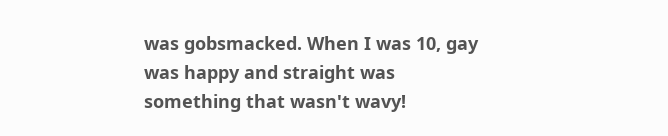was gobsmacked. When I was 10, gay was happy and straight was something that wasn't wavy!